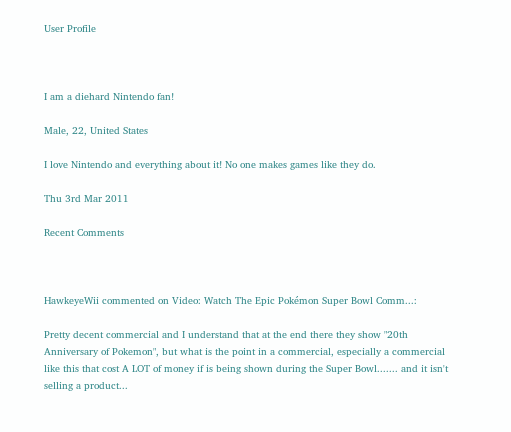User Profile



I am a diehard Nintendo fan!

Male, 22, United States

I love Nintendo and everything about it! No one makes games like they do.

Thu 3rd Mar 2011

Recent Comments



HawkeyeWii commented on Video: Watch The Epic Pokémon Super Bowl Comm...:

Pretty decent commercial and I understand that at the end there they show "20th Anniversary of Pokemon", but what is the point in a commercial, especially a commercial like this that cost A LOT of money if is being shown during the Super Bowl....... and it isn't selling a product...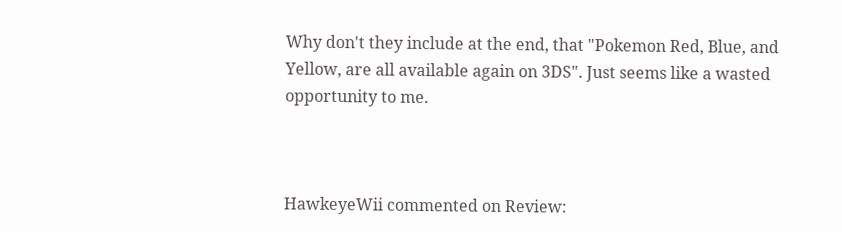Why don't they include at the end, that "Pokemon Red, Blue, and Yellow, are all available again on 3DS". Just seems like a wasted opportunity to me.



HawkeyeWii commented on Review: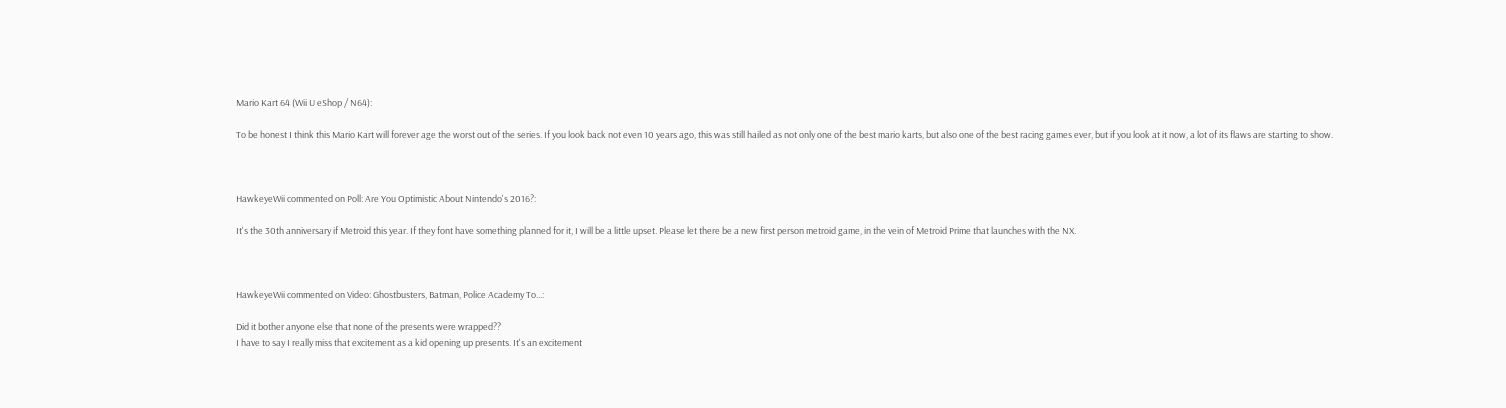Mario Kart 64 (Wii U eShop / N64):

To be honest I think this Mario Kart will forever age the worst out of the series. If you look back not even 10 years ago, this was still hailed as not only one of the best mario karts, but also one of the best racing games ever, but if you look at it now, a lot of its flaws are starting to show.



HawkeyeWii commented on Poll: Are You Optimistic About Nintendo's 2016?:

It's the 30th anniversary if Metroid this year. If they font have something planned for it, I will be a little upset. Please let there be a new first person metroid game, in the vein of Metroid Prime that launches with the NX.



HawkeyeWii commented on Video: Ghostbusters, Batman, Police Academy To...:

Did it bother anyone else that none of the presents were wrapped??
I have to say I really miss that excitement as a kid opening up presents. It's an excitement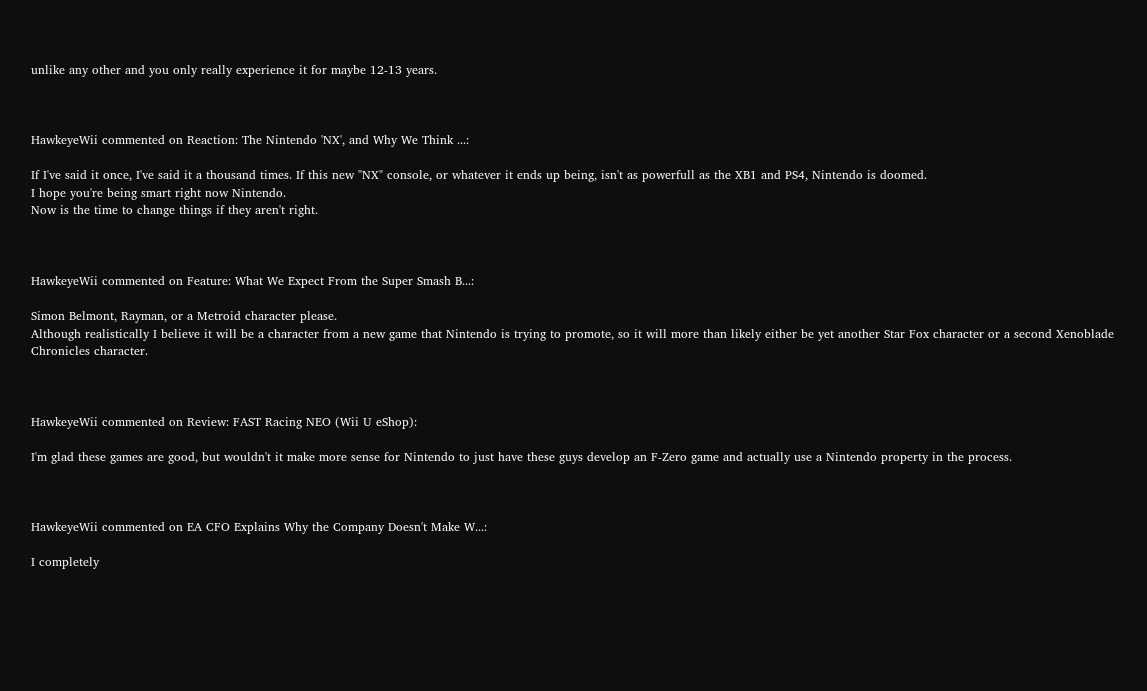unlike any other and you only really experience it for maybe 12-13 years.



HawkeyeWii commented on Reaction: The Nintendo 'NX', and Why We Think ...:

If I've said it once, I've said it a thousand times. If this new "NX" console, or whatever it ends up being, isn't as powerfull as the XB1 and PS4, Nintendo is doomed.
I hope you're being smart right now Nintendo.
Now is the time to change things if they aren't right.



HawkeyeWii commented on Feature: What We Expect From the Super Smash B...:

Simon Belmont, Rayman, or a Metroid character please.
Although realistically I believe it will be a character from a new game that Nintendo is trying to promote, so it will more than likely either be yet another Star Fox character or a second Xenoblade Chronicles character.



HawkeyeWii commented on Review: FAST Racing NEO (Wii U eShop):

I'm glad these games are good, but wouldn't it make more sense for Nintendo to just have these guys develop an F-Zero game and actually use a Nintendo property in the process.



HawkeyeWii commented on EA CFO Explains Why the Company Doesn't Make W...:

I completely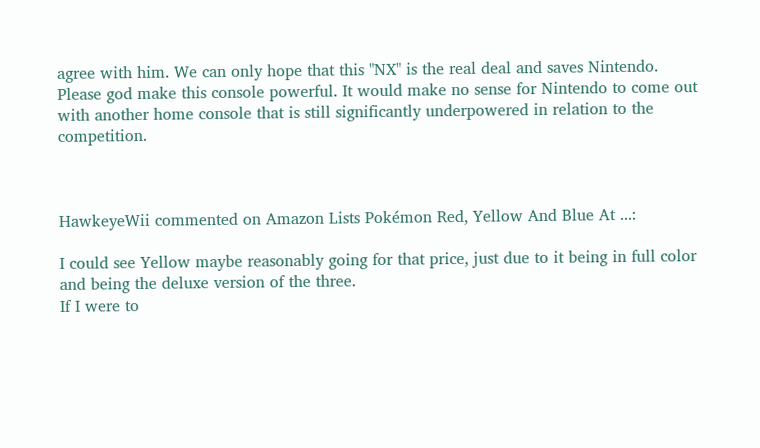agree with him. We can only hope that this "NX" is the real deal and saves Nintendo. Please god make this console powerful. It would make no sense for Nintendo to come out with another home console that is still significantly underpowered in relation to the competition.



HawkeyeWii commented on Amazon Lists Pokémon Red, Yellow And Blue At ...:

I could see Yellow maybe reasonably going for that price, just due to it being in full color and being the deluxe version of the three.
If I were to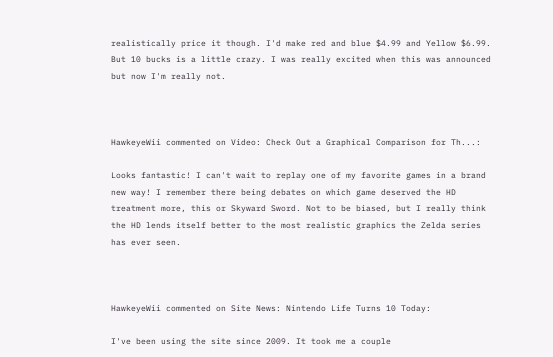realistically price it though. I'd make red and blue $4.99 and Yellow $6.99. But 10 bucks is a little crazy. I was really excited when this was announced but now I'm really not.



HawkeyeWii commented on Video: Check Out a Graphical Comparison for Th...:

Looks fantastic! I can't wait to replay one of my favorite games in a brand new way! I remember there being debates on which game deserved the HD treatment more, this or Skyward Sword. Not to be biased, but I really think the HD lends itself better to the most realistic graphics the Zelda series has ever seen.



HawkeyeWii commented on Site News: Nintendo Life Turns 10 Today:

I've been using the site since 2009. It took me a couple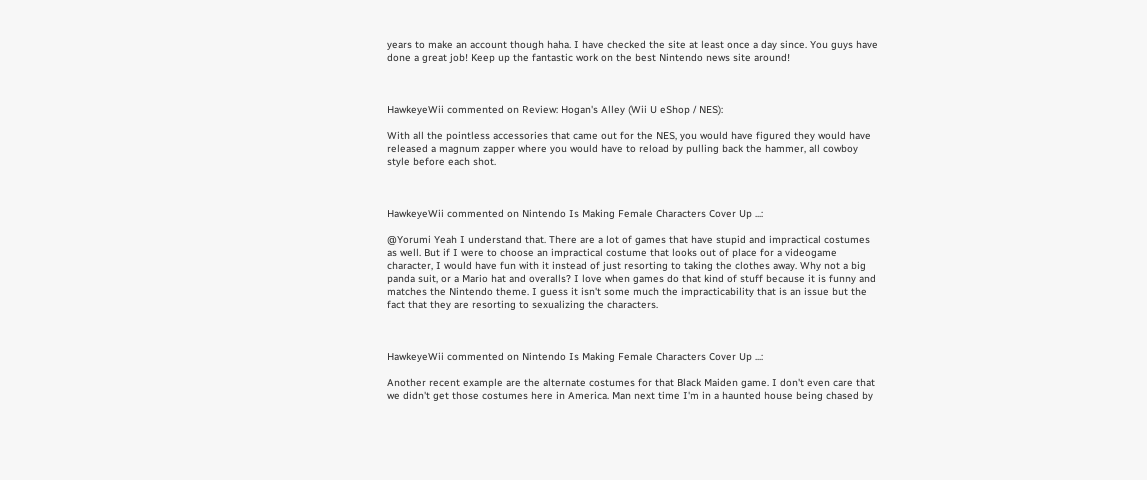years to make an account though haha. I have checked the site at least once a day since. You guys have done a great job! Keep up the fantastic work on the best Nintendo news site around!



HawkeyeWii commented on Review: Hogan's Alley (Wii U eShop / NES):

With all the pointless accessories that came out for the NES, you would have figured they would have released a magnum zapper where you would have to reload by pulling back the hammer, all cowboy style before each shot.



HawkeyeWii commented on Nintendo Is Making Female Characters Cover Up ...:

@Yorumi Yeah I understand that. There are a lot of games that have stupid and impractical costumes as well. But if I were to choose an impractical costume that looks out of place for a videogame character, I would have fun with it instead of just resorting to taking the clothes away. Why not a big panda suit, or a Mario hat and overalls? I love when games do that kind of stuff because it is funny and matches the Nintendo theme. I guess it isn't some much the impracticability that is an issue but the fact that they are resorting to sexualizing the characters.



HawkeyeWii commented on Nintendo Is Making Female Characters Cover Up ...:

Another recent example are the alternate costumes for that Black Maiden game. I don't even care that we didn't get those costumes here in America. Man next time I'm in a haunted house being chased by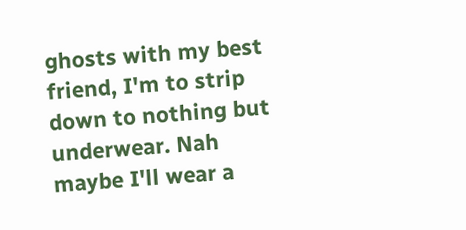ghosts with my best friend, I'm to strip down to nothing but underwear. Nah maybe I'll wear a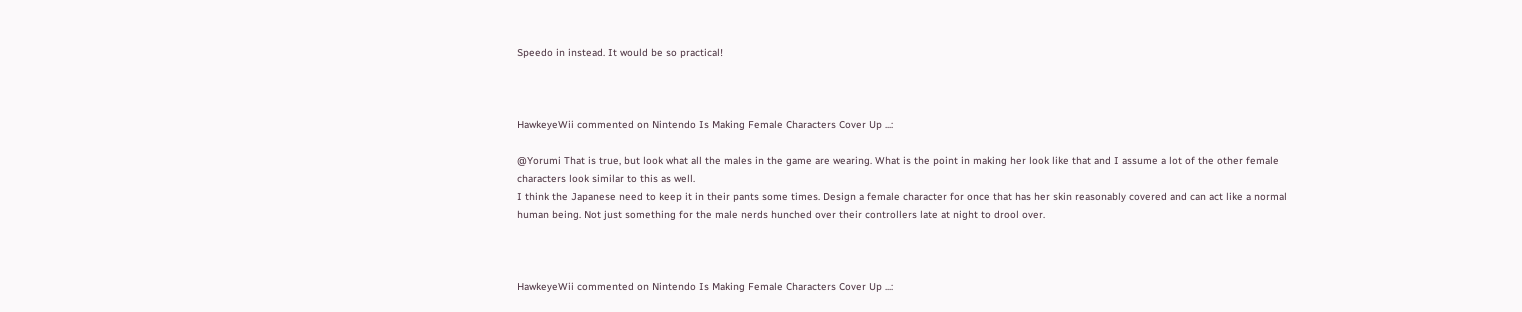Speedo in instead. It would be so practical!



HawkeyeWii commented on Nintendo Is Making Female Characters Cover Up ...:

@Yorumi That is true, but look what all the males in the game are wearing. What is the point in making her look like that and I assume a lot of the other female characters look similar to this as well.
I think the Japanese need to keep it in their pants some times. Design a female character for once that has her skin reasonably covered and can act like a normal human being. Not just something for the male nerds hunched over their controllers late at night to drool over.



HawkeyeWii commented on Nintendo Is Making Female Characters Cover Up ...: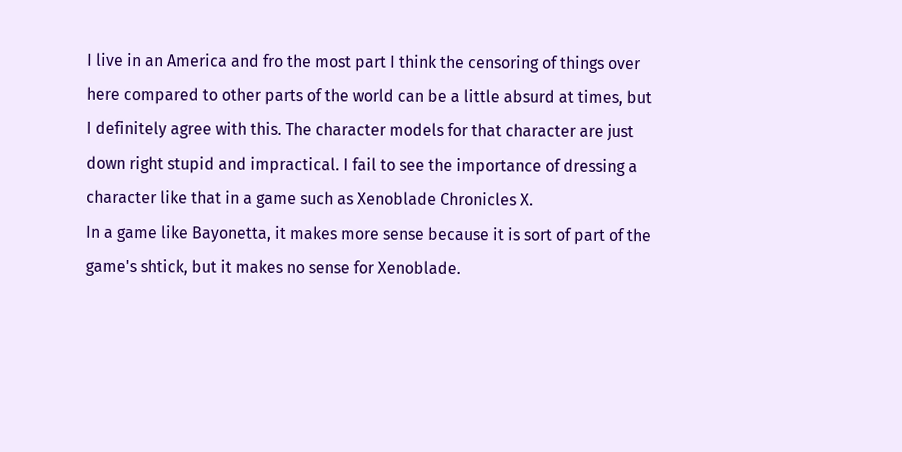I live in an America and fro the most part I think the censoring of things over here compared to other parts of the world can be a little absurd at times, but I definitely agree with this. The character models for that character are just down right stupid and impractical. I fail to see the importance of dressing a character like that in a game such as Xenoblade Chronicles X.
In a game like Bayonetta, it makes more sense because it is sort of part of the game's shtick, but it makes no sense for Xenoblade.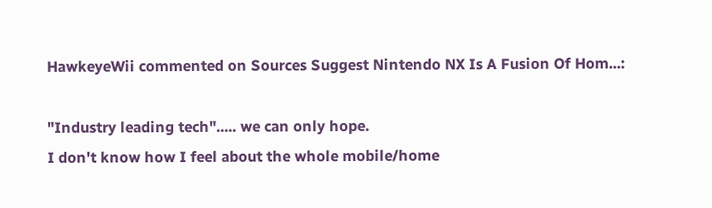HawkeyeWii commented on Sources Suggest Nintendo NX Is A Fusion Of Hom...:

"Industry leading tech"..... we can only hope.
I don't know how I feel about the whole mobile/home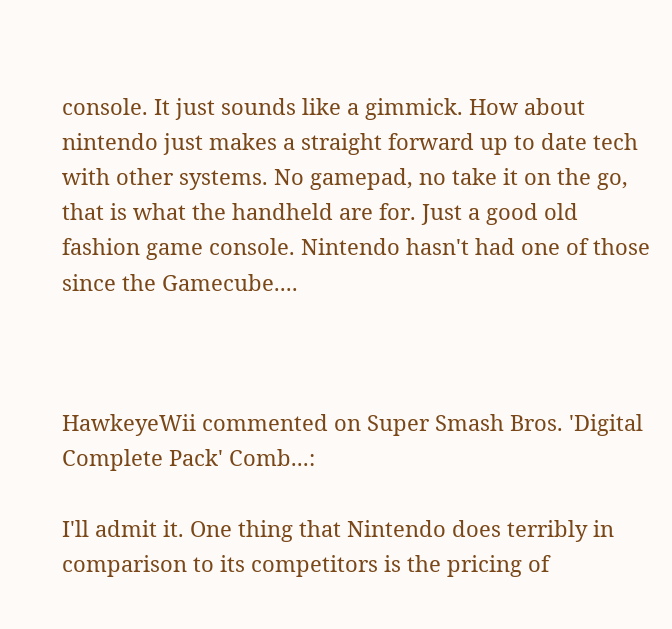console. It just sounds like a gimmick. How about nintendo just makes a straight forward up to date tech with other systems. No gamepad, no take it on the go, that is what the handheld are for. Just a good old fashion game console. Nintendo hasn't had one of those since the Gamecube....



HawkeyeWii commented on Super Smash Bros. 'Digital Complete Pack' Comb...:

I'll admit it. One thing that Nintendo does terribly in comparison to its competitors is the pricing of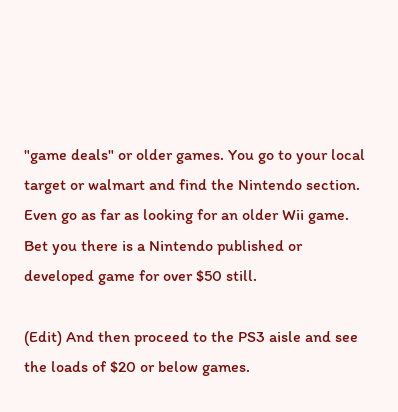"game deals" or older games. You go to your local target or walmart and find the Nintendo section. Even go as far as looking for an older Wii game. Bet you there is a Nintendo published or developed game for over $50 still.

(Edit) And then proceed to the PS3 aisle and see the loads of $20 or below games.